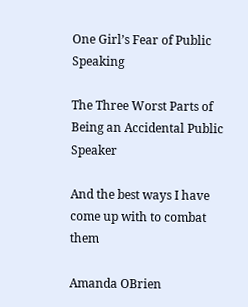One Girl’s Fear of Public Speaking

The Three Worst Parts of Being an Accidental Public Speaker

And the best ways I have come up with to combat them

Amanda OBrien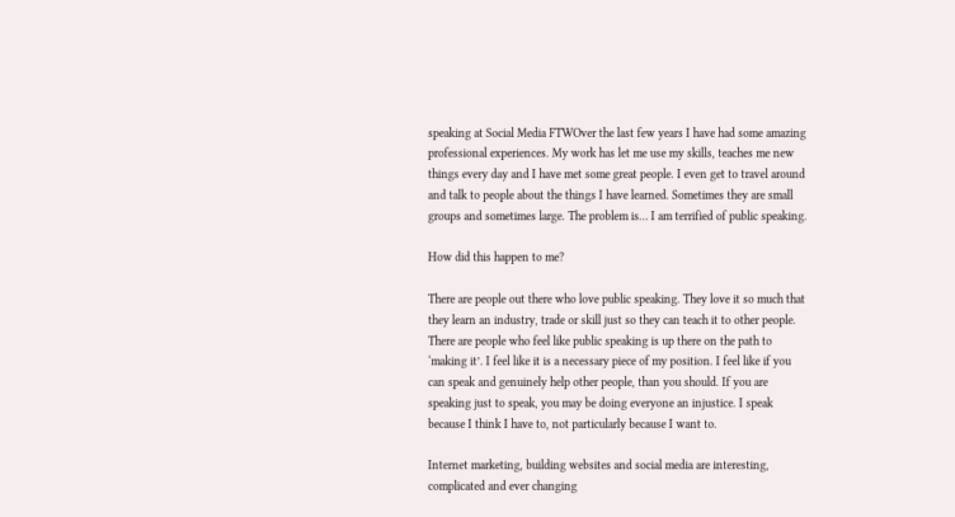speaking at Social Media FTWOver the last few years I have had some amazing professional experiences. My work has let me use my skills, teaches me new things every day and I have met some great people. I even get to travel around and talk to people about the things I have learned. Sometimes they are small groups and sometimes large. The problem is… I am terrified of public speaking.

How did this happen to me?

There are people out there who love public speaking. They love it so much that they learn an industry, trade or skill just so they can teach it to other people. There are people who feel like public speaking is up there on the path to ‘making it’. I feel like it is a necessary piece of my position. I feel like if you can speak and genuinely help other people, than you should. If you are speaking just to speak, you may be doing everyone an injustice. I speak because I think I have to, not particularly because I want to.

Internet marketing, building websites and social media are interesting, complicated and ever changing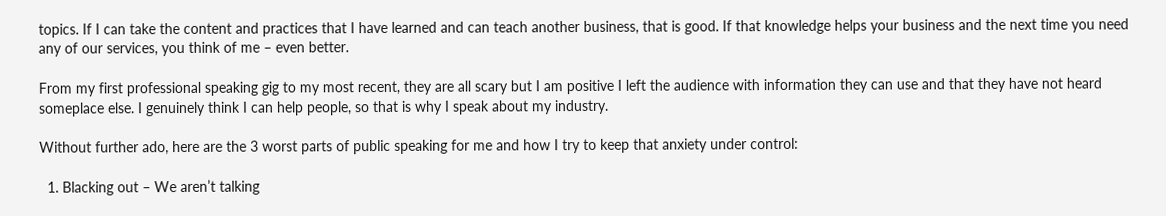topics. If I can take the content and practices that I have learned and can teach another business, that is good. If that knowledge helps your business and the next time you need any of our services, you think of me – even better.

From my first professional speaking gig to my most recent, they are all scary but I am positive I left the audience with information they can use and that they have not heard someplace else. I genuinely think I can help people, so that is why I speak about my industry.

Without further ado, here are the 3 worst parts of public speaking for me and how I try to keep that anxiety under control:

  1. Blacking out – We aren’t talking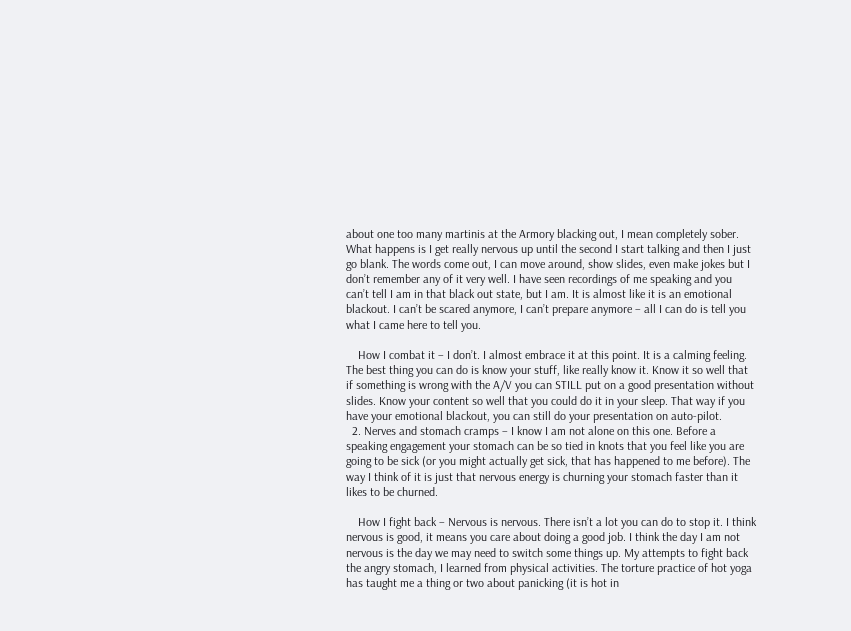about one too many martinis at the Armory blacking out, I mean completely sober. What happens is I get really nervous up until the second I start talking and then I just go blank. The words come out, I can move around, show slides, even make jokes but I don’t remember any of it very well. I have seen recordings of me speaking and you can’t tell I am in that black out state, but I am. It is almost like it is an emotional blackout. I can’t be scared anymore, I can’t prepare anymore – all I can do is tell you what I came here to tell you.

    How I combat it – I don’t. I almost embrace it at this point. It is a calming feeling. The best thing you can do is know your stuff, like really know it. Know it so well that if something is wrong with the A/V you can STILL put on a good presentation without slides. Know your content so well that you could do it in your sleep. That way if you have your emotional blackout, you can still do your presentation on auto-pilot.
  2. Nerves and stomach cramps – I know I am not alone on this one. Before a speaking engagement your stomach can be so tied in knots that you feel like you are going to be sick (or you might actually get sick, that has happened to me before). The way I think of it is just that nervous energy is churning your stomach faster than it likes to be churned.

    How I fight back – Nervous is nervous. There isn’t a lot you can do to stop it. I think nervous is good, it means you care about doing a good job. I think the day I am not nervous is the day we may need to switch some things up. My attempts to fight back the angry stomach, I learned from physical activities. The torture practice of hot yoga has taught me a thing or two about panicking (it is hot in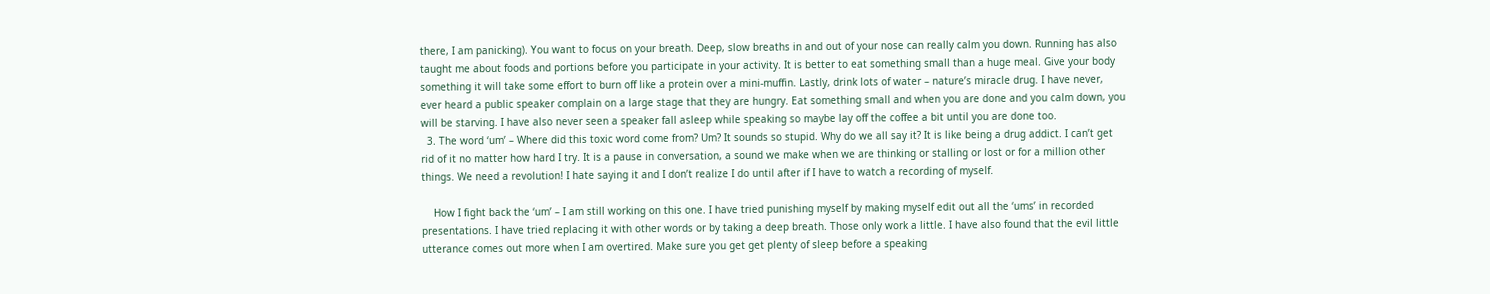there, I am panicking). You want to focus on your breath. Deep, slow breaths in and out of your nose can really calm you down. Running has also taught me about foods and portions before you participate in your activity. It is better to eat something small than a huge meal. Give your body something it will take some effort to burn off like a protein over a mini-muffin. Lastly, drink lots of water – nature’s miracle drug. I have never, ever heard a public speaker complain on a large stage that they are hungry. Eat something small and when you are done and you calm down, you will be starving. I have also never seen a speaker fall asleep while speaking so maybe lay off the coffee a bit until you are done too.
  3. The word ‘um’ – Where did this toxic word come from? Um? It sounds so stupid. Why do we all say it? It is like being a drug addict. I can’t get rid of it no matter how hard I try. It is a pause in conversation, a sound we make when we are thinking or stalling or lost or for a million other things. We need a revolution! I hate saying it and I don’t realize I do until after if I have to watch a recording of myself.

    How I fight back the ‘um’ – I am still working on this one. I have tried punishing myself by making myself edit out all the ‘ums’ in recorded presentations. I have tried replacing it with other words or by taking a deep breath. Those only work a little. I have also found that the evil little utterance comes out more when I am overtired. Make sure you get get plenty of sleep before a speaking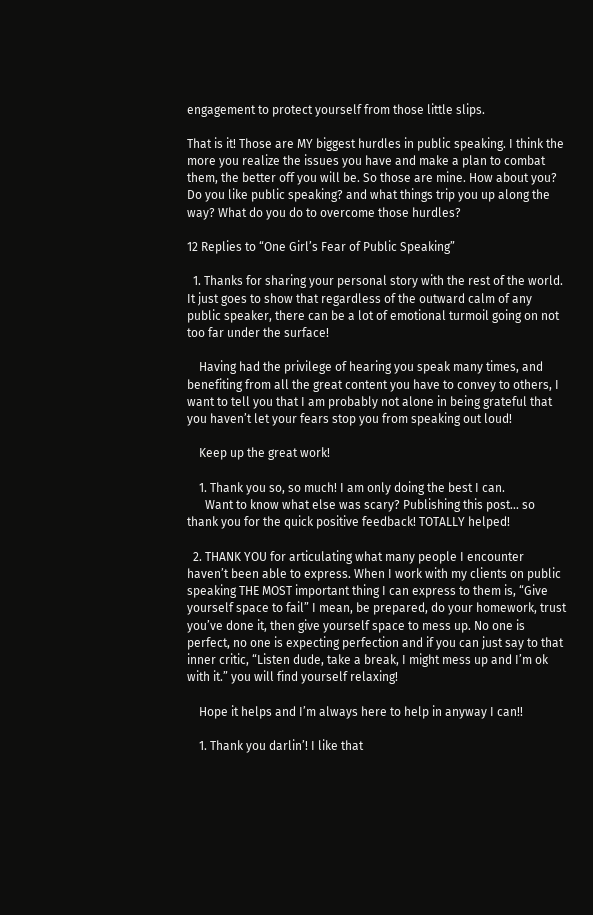engagement to protect yourself from those little slips.

That is it! Those are MY biggest hurdles in public speaking. I think the more you realize the issues you have and make a plan to combat them, the better off you will be. So those are mine. How about you? Do you like public speaking? and what things trip you up along the way? What do you do to overcome those hurdles?

12 Replies to “One Girl’s Fear of Public Speaking”

  1. Thanks for sharing your personal story with the rest of the world. It just goes to show that regardless of the outward calm of any public speaker, there can be a lot of emotional turmoil going on not too far under the surface!

    Having had the privilege of hearing you speak many times, and benefiting from all the great content you have to convey to others, I want to tell you that I am probably not alone in being grateful that you haven’t let your fears stop you from speaking out loud!

    Keep up the great work!

    1. Thank you so, so much! I am only doing the best I can.
      Want to know what else was scary? Publishing this post… so thank you for the quick positive feedback! TOTALLY helped!

  2. THANK YOU for articulating what many people I encounter haven’t been able to express. When I work with my clients on public speaking THE MOST important thing I can express to them is, “Give yourself space to fail” I mean, be prepared, do your homework, trust you’ve done it, then give yourself space to mess up. No one is perfect, no one is expecting perfection and if you can just say to that inner critic, “Listen dude, take a break, I might mess up and I’m ok with it.” you will find yourself relaxing!

    Hope it helps and I’m always here to help in anyway I can!!

    1. Thank you darlin’! I like that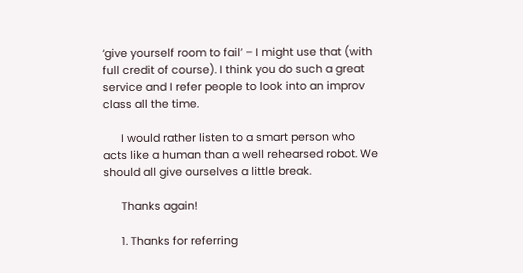‘give yourself room to fail’ – I might use that (with full credit of course). I think you do such a great service and I refer people to look into an improv class all the time.

      I would rather listen to a smart person who acts like a human than a well rehearsed robot. We should all give ourselves a little break.

      Thanks again!

      1. Thanks for referring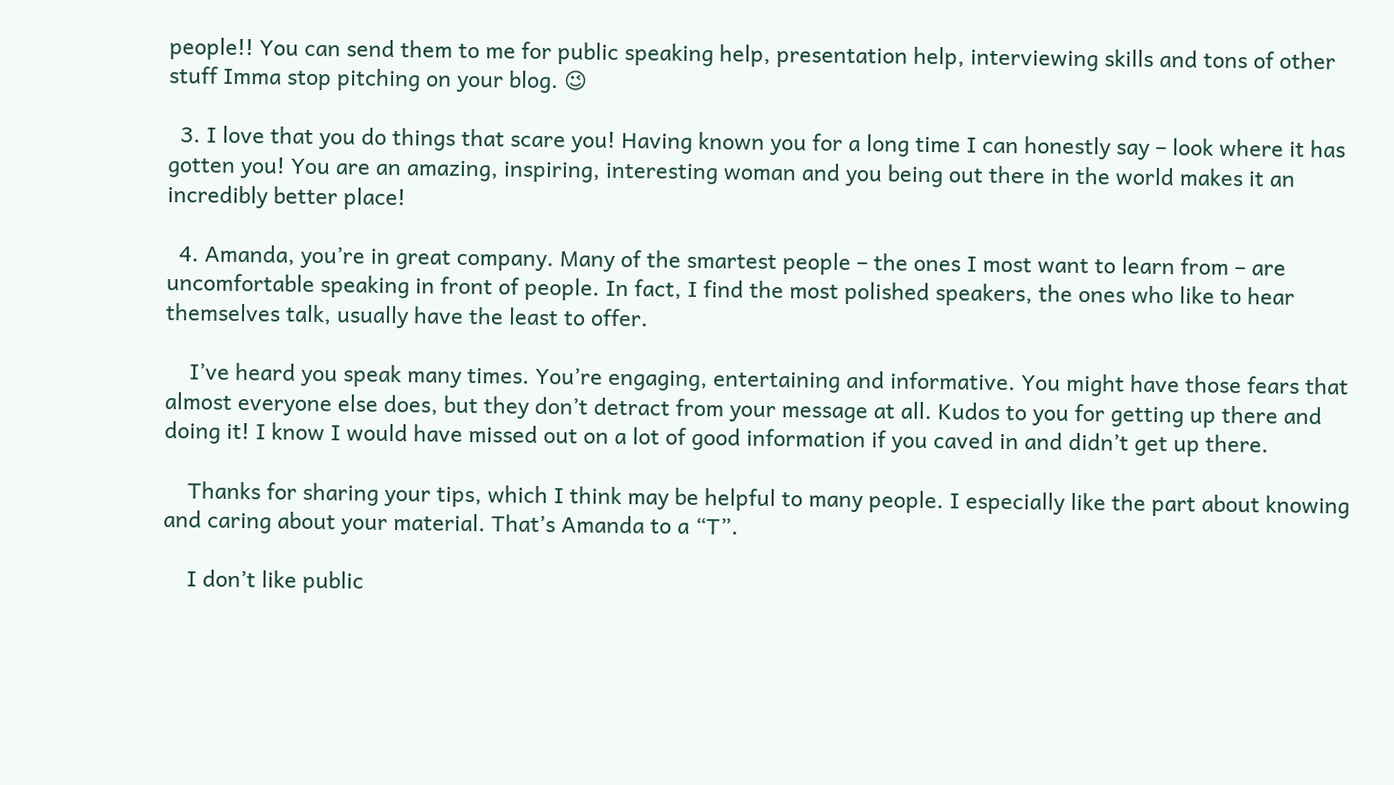people!! You can send them to me for public speaking help, presentation help, interviewing skills and tons of other stuff Imma stop pitching on your blog. 😉

  3. I love that you do things that scare you! Having known you for a long time I can honestly say – look where it has gotten you! You are an amazing, inspiring, interesting woman and you being out there in the world makes it an incredibly better place!

  4. Amanda, you’re in great company. Many of the smartest people – the ones I most want to learn from – are uncomfortable speaking in front of people. In fact, I find the most polished speakers, the ones who like to hear themselves talk, usually have the least to offer.

    I’ve heard you speak many times. You’re engaging, entertaining and informative. You might have those fears that almost everyone else does, but they don’t detract from your message at all. Kudos to you for getting up there and doing it! I know I would have missed out on a lot of good information if you caved in and didn’t get up there.

    Thanks for sharing your tips, which I think may be helpful to many people. I especially like the part about knowing and caring about your material. That’s Amanda to a “T”.

    I don’t like public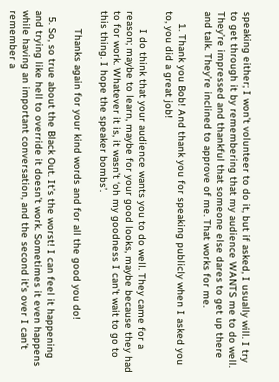speaking either; I won’t volunteer to do it, but if asked, I usually will. I try to get through it by remembering that my audience WANTS me to do well. They’re impressed and thankful that someone else dares to get up there and talk. They’re inclined to approve of me. That works for me.

    1. Thank you Bob! And thank you for speaking publicly when I asked you to, you did a great job!

      I do think that your audience wants you to do well. They came for a reason; maybe to learn, maybe for your good looks, maybe because they had to for work. Whatever it is, it wasn’t ‘oh my goodness I can’t wait to go to this thing. I hope the speaker bombs’.

      Thanks again for your kind words and for all the good you do!

  5. So, so true about the Black Out. It’s the worst! I can feel it happening and trying like hell to override it doesn’t work. Sometimes it even happens while having an important conversation, and the second it’s over I can’t remember a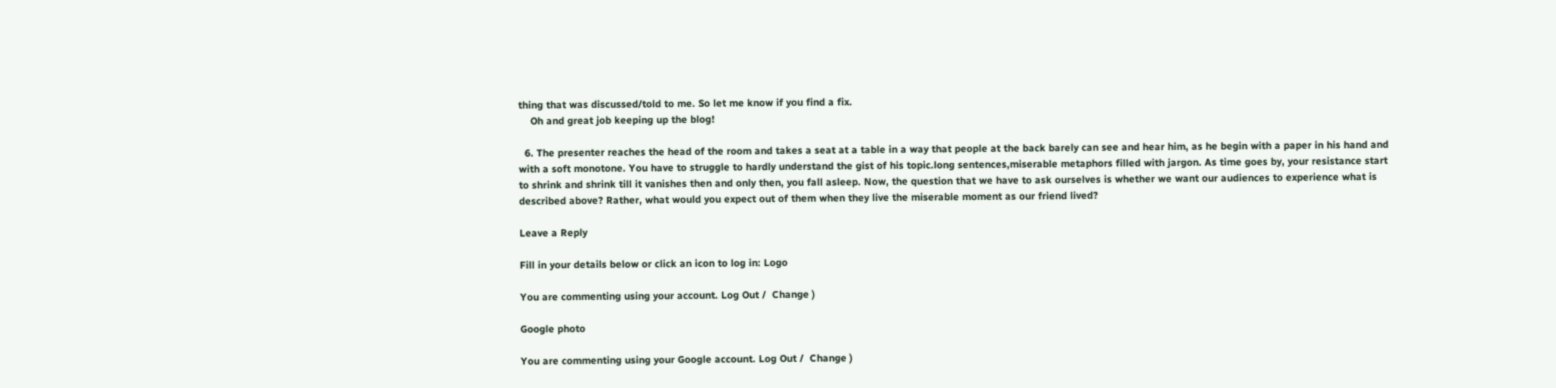thing that was discussed/told to me. So let me know if you find a fix.
    Oh and great job keeping up the blog!

  6. The presenter reaches the head of the room and takes a seat at a table in a way that people at the back barely can see and hear him, as he begin with a paper in his hand and with a soft monotone. You have to struggle to hardly understand the gist of his topic.long sentences,miserable metaphors filled with jargon. As time goes by, your resistance start to shrink and shrink till it vanishes then and only then, you fall asleep. Now, the question that we have to ask ourselves is whether we want our audiences to experience what is described above? Rather, what would you expect out of them when they live the miserable moment as our friend lived?

Leave a Reply

Fill in your details below or click an icon to log in: Logo

You are commenting using your account. Log Out /  Change )

Google photo

You are commenting using your Google account. Log Out /  Change )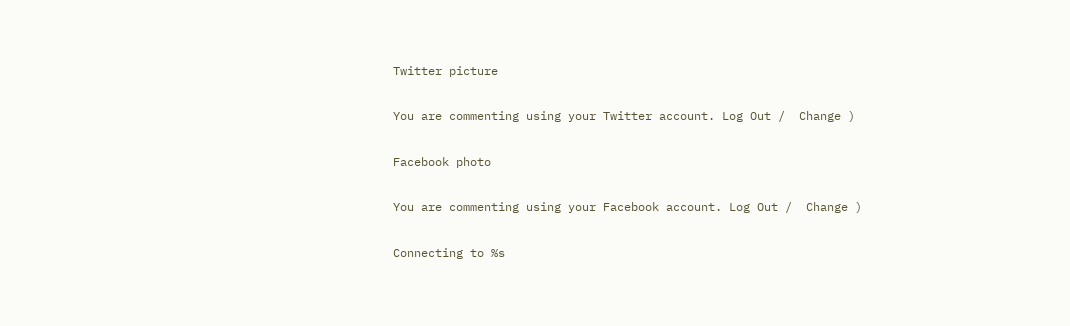Twitter picture

You are commenting using your Twitter account. Log Out /  Change )

Facebook photo

You are commenting using your Facebook account. Log Out /  Change )

Connecting to %s